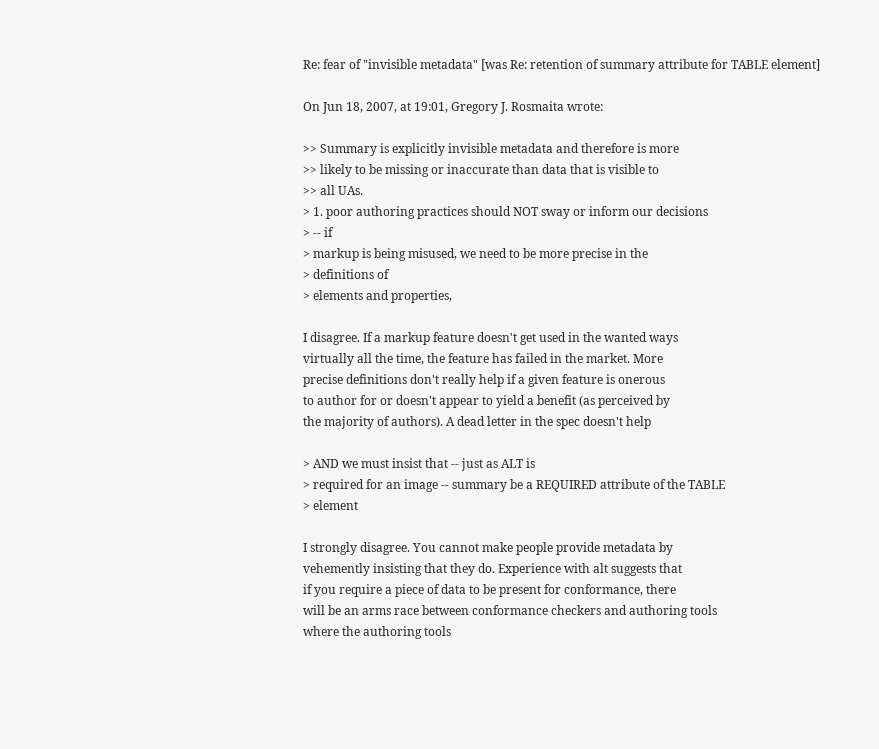Re: fear of "invisible metadata" [was Re: retention of summary attribute for TABLE element]

On Jun 18, 2007, at 19:01, Gregory J. Rosmaita wrote:

>> Summary is explicitly invisible metadata and therefore is more
>> likely to be missing or inaccurate than data that is visible to
>> all UAs.
> 1. poor authoring practices should NOT sway or inform our decisions
> -- if
> markup is being misused, we need to be more precise in the
> definitions of
> elements and properties,

I disagree. If a markup feature doesn't get used in the wanted ways
virtually all the time, the feature has failed in the market. More
precise definitions don't really help if a given feature is onerous
to author for or doesn't appear to yield a benefit (as perceived by
the majority of authors). A dead letter in the spec doesn't help

> AND we must insist that -- just as ALT is
> required for an image -- summary be a REQUIRED attribute of the TABLE
> element

I strongly disagree. You cannot make people provide metadata by
vehemently insisting that they do. Experience with alt suggests that
if you require a piece of data to be present for conformance, there
will be an arms race between conformance checkers and authoring tools
where the authoring tools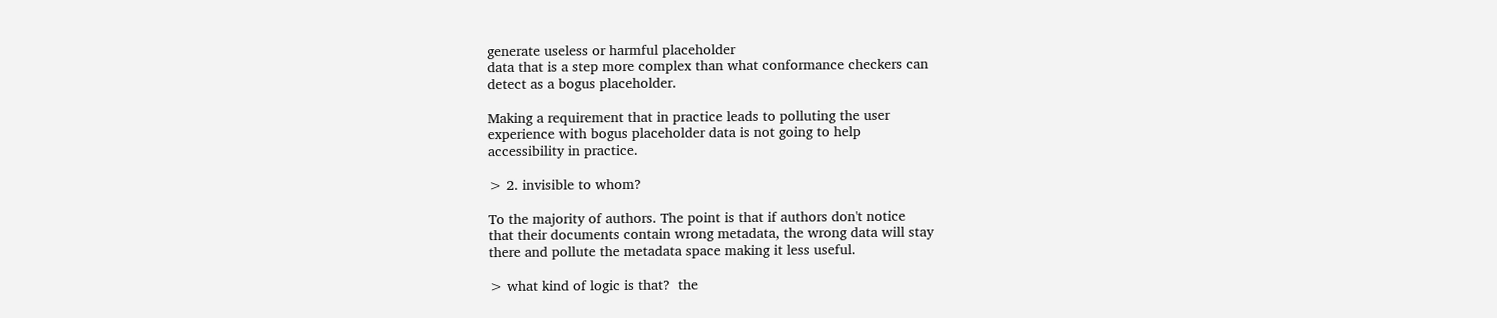generate useless or harmful placeholder
data that is a step more complex than what conformance checkers can
detect as a bogus placeholder.

Making a requirement that in practice leads to polluting the user
experience with bogus placeholder data is not going to help
accessibility in practice.

> 2. invisible to whom?

To the majority of authors. The point is that if authors don't notice
that their documents contain wrong metadata, the wrong data will stay
there and pollute the metadata space making it less useful.

> what kind of logic is that?  the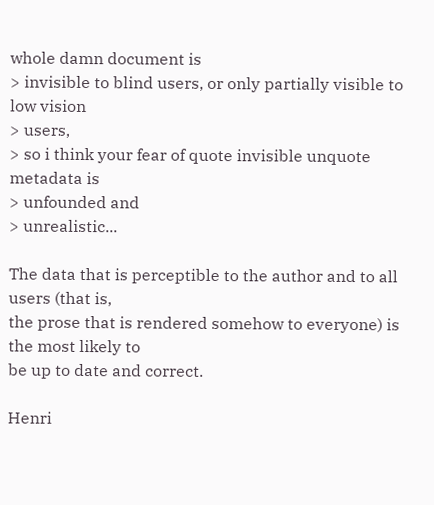whole damn document is
> invisible to blind users, or only partially visible to low vision
> users,
> so i think your fear of quote invisible unquote metadata is
> unfounded and
> unrealistic...

The data that is perceptible to the author and to all users (that is,
the prose that is rendered somehow to everyone) is the most likely to
be up to date and correct.

Henri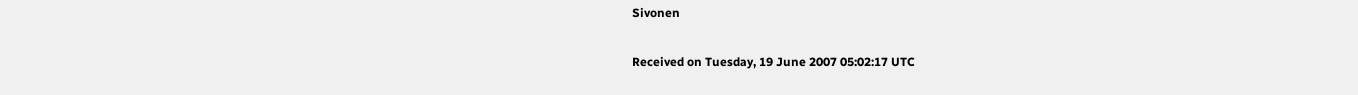Sivonen

Received on Tuesday, 19 June 2007 05:02:17 UTC